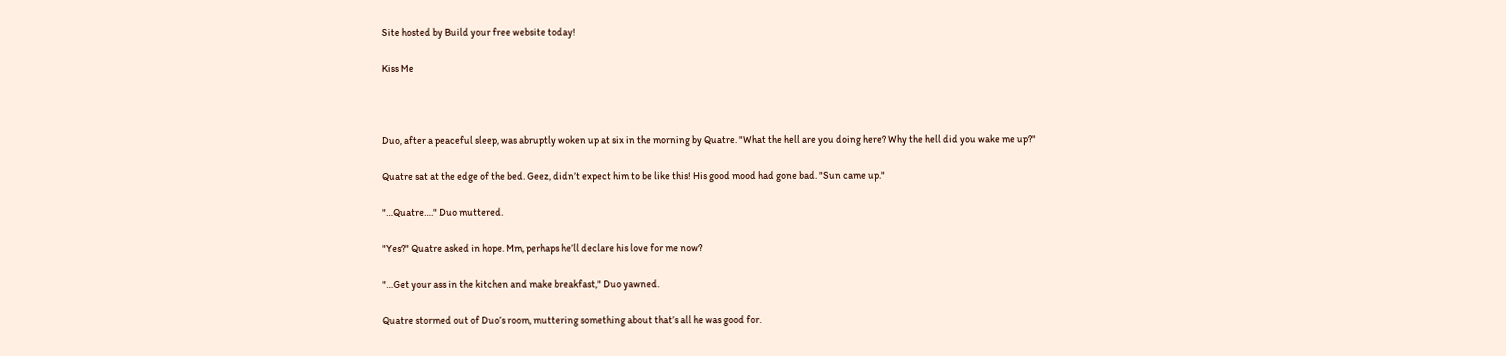Site hosted by Build your free website today!

Kiss Me



Duo, after a peaceful sleep, was abruptly woken up at six in the morning by Quatre. "What the hell are you doing here? Why the hell did you wake me up?"

Quatre sat at the edge of the bed. Geez, didn’t expect him to be like this! His good mood had gone bad. "Sun came up."

"…Quatre…." Duo muttered.

"Yes?" Quatre asked in hope. Mm, perhaps he’ll declare his love for me now?

"…Get your ass in the kitchen and make breakfast," Duo yawned.

Quatre stormed out of Duo’s room, muttering something about that’s all he was good for.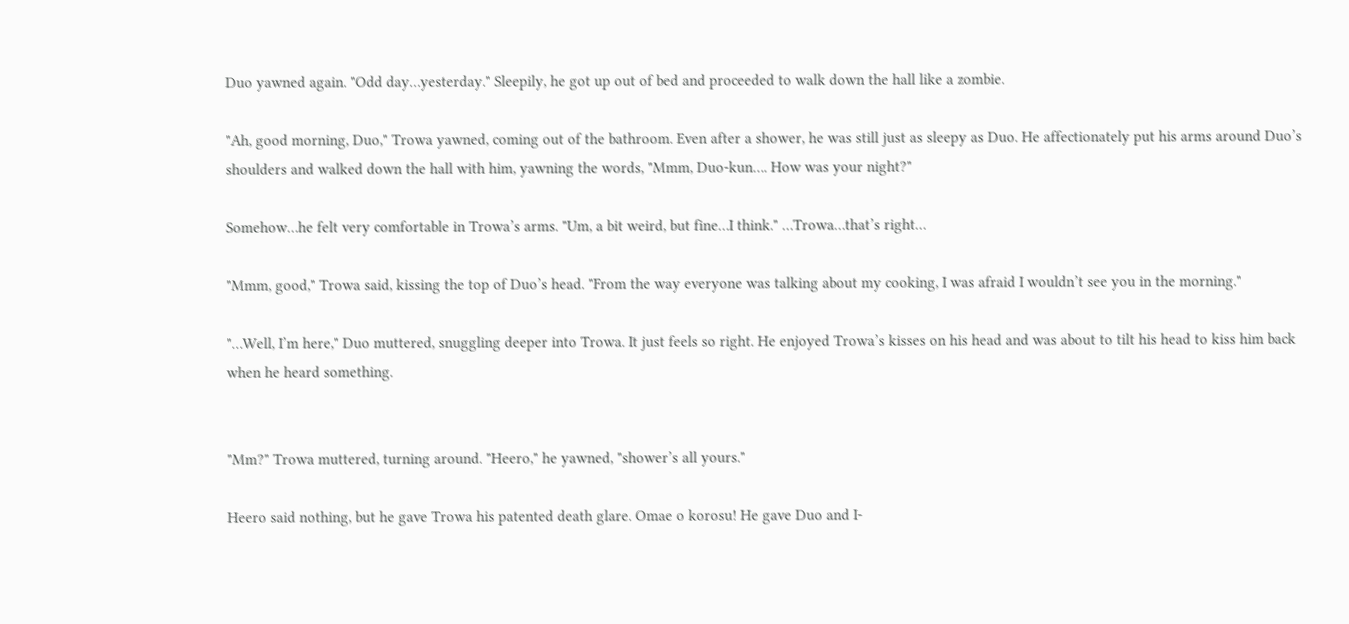Duo yawned again. "Odd day…yesterday." Sleepily, he got up out of bed and proceeded to walk down the hall like a zombie.

"Ah, good morning, Duo," Trowa yawned, coming out of the bathroom. Even after a shower, he was still just as sleepy as Duo. He affectionately put his arms around Duo’s shoulders and walked down the hall with him, yawning the words, "Mmm, Duo-kun…. How was your night?"

Somehow…he felt very comfortable in Trowa’s arms. "Um, a bit weird, but fine…I think." …Trowa…that’s right…

"Mmm, good," Trowa said, kissing the top of Duo’s head. "From the way everyone was talking about my cooking, I was afraid I wouldn’t see you in the morning."

"…Well, I’m here," Duo muttered, snuggling deeper into Trowa. It just feels so right. He enjoyed Trowa’s kisses on his head and was about to tilt his head to kiss him back when he heard something.


"Mm?" Trowa muttered, turning around. "Heero," he yawned, "shower’s all yours."

Heero said nothing, but he gave Trowa his patented death glare. Omae o korosu! He gave Duo and I-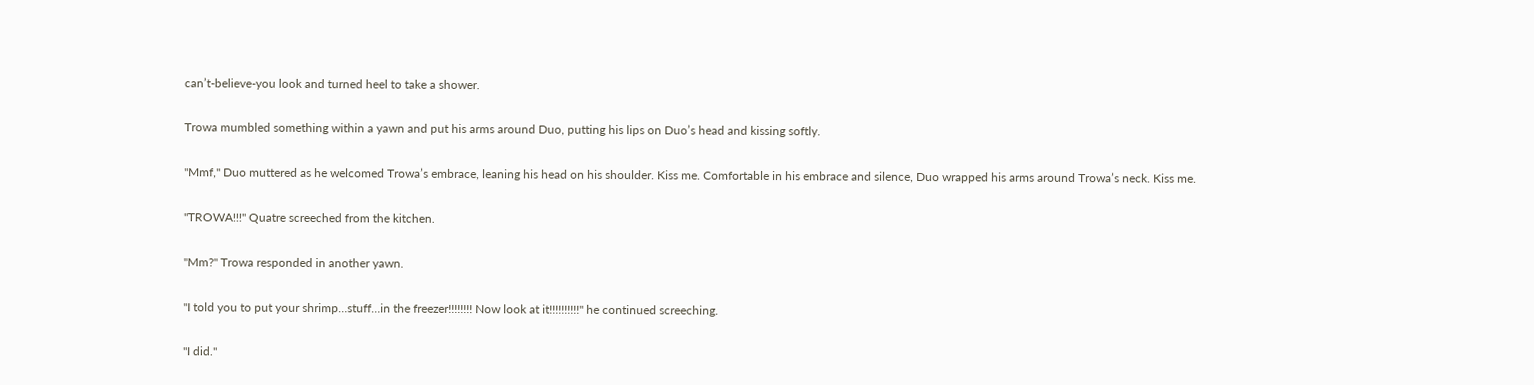can’t-believe-you look and turned heel to take a shower.

Trowa mumbled something within a yawn and put his arms around Duo, putting his lips on Duo’s head and kissing softly.

"Mmf," Duo muttered as he welcomed Trowa’s embrace, leaning his head on his shoulder. Kiss me. Comfortable in his embrace and silence, Duo wrapped his arms around Trowa’s neck. Kiss me.

"TROWA!!!" Quatre screeched from the kitchen.

"Mm?" Trowa responded in another yawn.

"I told you to put your shrimp…stuff…in the freezer!!!!!!!! Now look at it!!!!!!!!!!" he continued screeching.

"I did."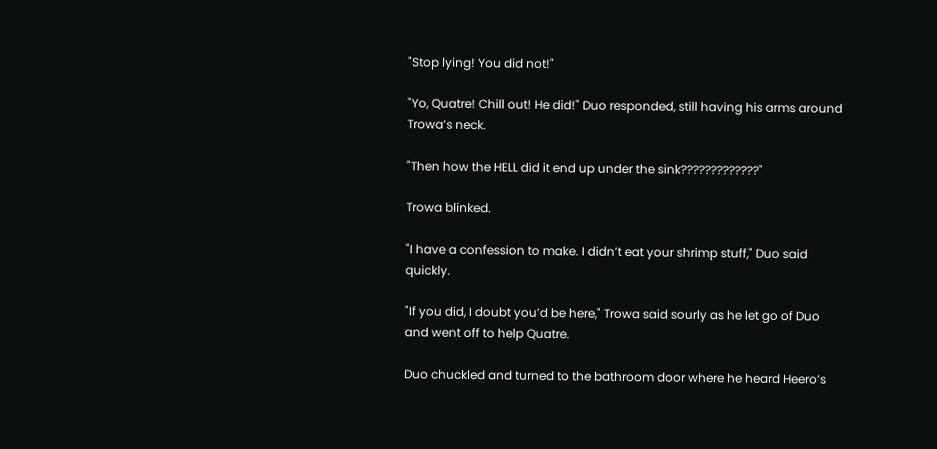"Stop lying! You did not!"

"Yo, Quatre! Chill out! He did!" Duo responded, still having his arms around Trowa’s neck.

"Then how the HELL did it end up under the sink?????????????"

Trowa blinked.

"I have a confession to make. I didn’t eat your shrimp stuff," Duo said quickly.

"If you did, I doubt you’d be here," Trowa said sourly as he let go of Duo and went off to help Quatre.

Duo chuckled and turned to the bathroom door where he heard Heero’s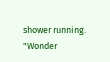shower running. "Wonder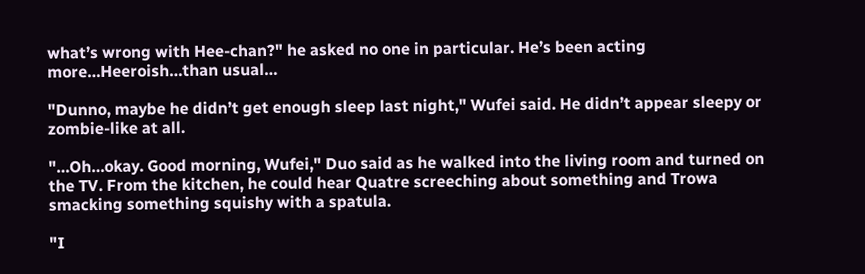what’s wrong with Hee-chan?" he asked no one in particular. He’s been acting more…Heeroish…than usual…

"Dunno, maybe he didn’t get enough sleep last night," Wufei said. He didn’t appear sleepy or zombie-like at all.

"…Oh…okay. Good morning, Wufei," Duo said as he walked into the living room and turned on the TV. From the kitchen, he could hear Quatre screeching about something and Trowa smacking something squishy with a spatula.

"I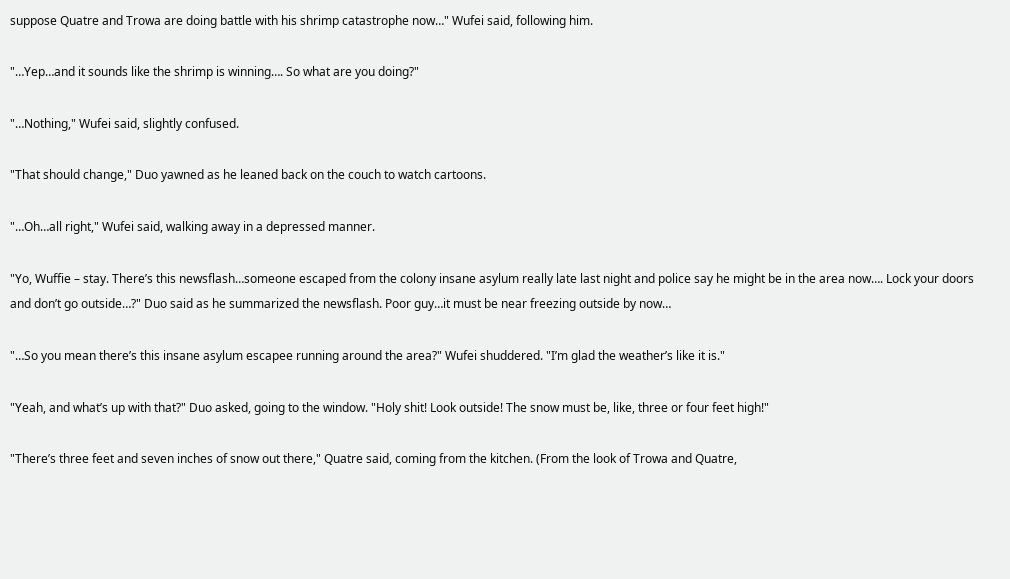suppose Quatre and Trowa are doing battle with his shrimp catastrophe now…" Wufei said, following him.

"…Yep…and it sounds like the shrimp is winning…. So what are you doing?"

"…Nothing," Wufei said, slightly confused.

"That should change," Duo yawned as he leaned back on the couch to watch cartoons.

"…Oh…all right," Wufei said, walking away in a depressed manner.

"Yo, Wuffie – stay. There’s this newsflash…someone escaped from the colony insane asylum really late last night and police say he might be in the area now…. Lock your doors and don’t go outside…?" Duo said as he summarized the newsflash. Poor guy…it must be near freezing outside by now…

"…So you mean there’s this insane asylum escapee running around the area?" Wufei shuddered. "I’m glad the weather’s like it is."

"Yeah, and what’s up with that?" Duo asked, going to the window. "Holy shit! Look outside! The snow must be, like, three or four feet high!"

"There’s three feet and seven inches of snow out there," Quatre said, coming from the kitchen. (From the look of Trowa and Quatre,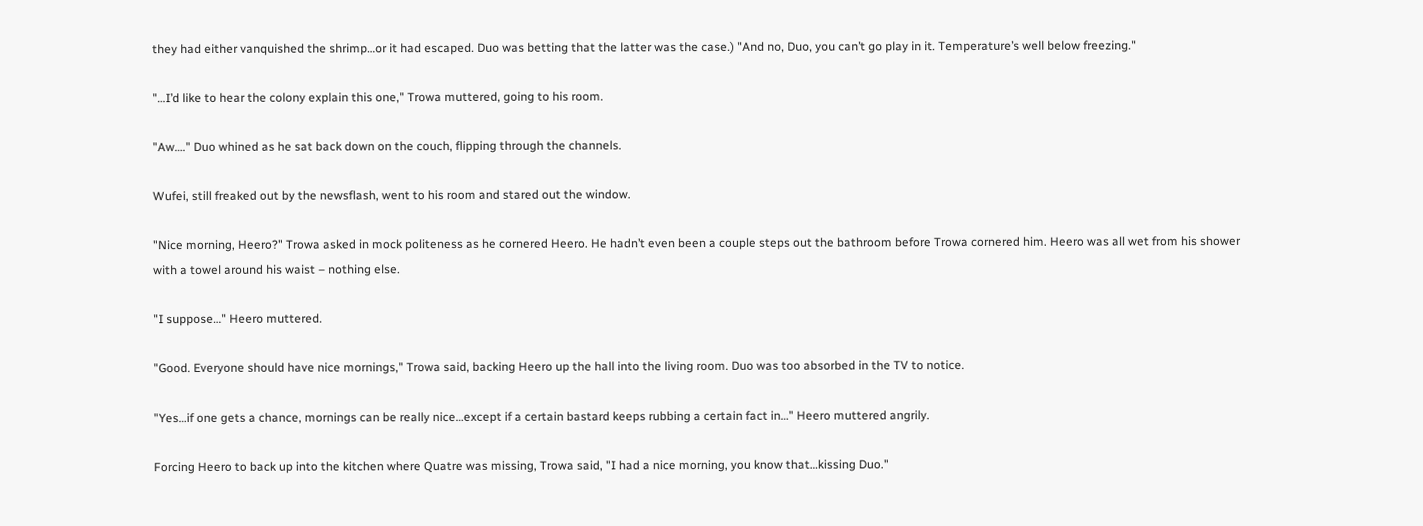they had either vanquished the shrimp…or it had escaped. Duo was betting that the latter was the case.) "And no, Duo, you can’t go play in it. Temperature’s well below freezing."

"…I’d like to hear the colony explain this one," Trowa muttered, going to his room.

"Aw…." Duo whined as he sat back down on the couch, flipping through the channels.

Wufei, still freaked out by the newsflash, went to his room and stared out the window.

"Nice morning, Heero?" Trowa asked in mock politeness as he cornered Heero. He hadn’t even been a couple steps out the bathroom before Trowa cornered him. Heero was all wet from his shower with a towel around his waist – nothing else.

"I suppose…" Heero muttered.

"Good. Everyone should have nice mornings," Trowa said, backing Heero up the hall into the living room. Duo was too absorbed in the TV to notice.

"Yes…if one gets a chance, mornings can be really nice…except if a certain bastard keeps rubbing a certain fact in…" Heero muttered angrily.

Forcing Heero to back up into the kitchen where Quatre was missing, Trowa said, "I had a nice morning, you know that…kissing Duo."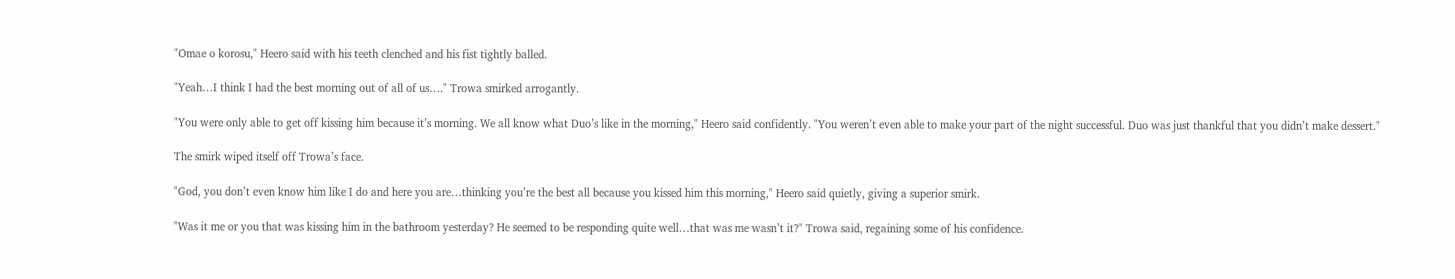"Omae o korosu," Heero said with his teeth clenched and his fist tightly balled.

"Yeah…I think I had the best morning out of all of us…." Trowa smirked arrogantly.

"You were only able to get off kissing him because it’s morning. We all know what Duo’s like in the morning," Heero said confidently. "You weren’t even able to make your part of the night successful. Duo was just thankful that you didn’t make dessert."

The smirk wiped itself off Trowa’s face.

"God, you don’t even know him like I do and here you are…thinking you’re the best all because you kissed him this morning," Heero said quietly, giving a superior smirk.

"Was it me or you that was kissing him in the bathroom yesterday? He seemed to be responding quite well…that was me wasn’t it?" Trowa said, regaining some of his confidence.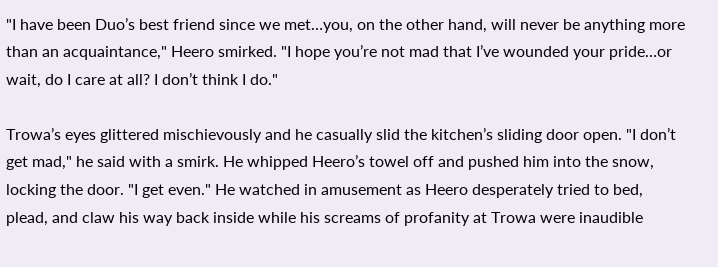"I have been Duo’s best friend since we met…you, on the other hand, will never be anything more than an acquaintance," Heero smirked. "I hope you’re not mad that I’ve wounded your pride…or wait, do I care at all? I don’t think I do."

Trowa’s eyes glittered mischievously and he casually slid the kitchen’s sliding door open. "I don’t get mad," he said with a smirk. He whipped Heero’s towel off and pushed him into the snow, locking the door. "I get even." He watched in amusement as Heero desperately tried to bed, plead, and claw his way back inside while his screams of profanity at Trowa were inaudible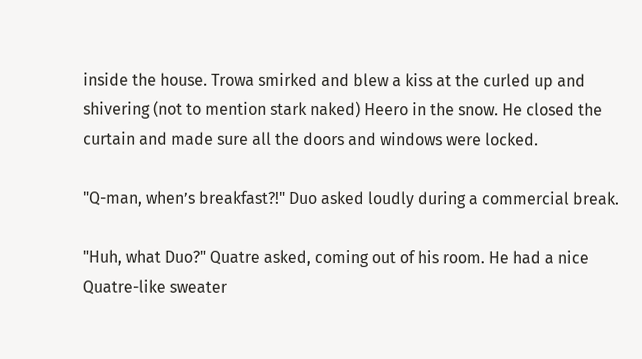inside the house. Trowa smirked and blew a kiss at the curled up and shivering (not to mention stark naked) Heero in the snow. He closed the curtain and made sure all the doors and windows were locked.

"Q-man, when’s breakfast?!" Duo asked loudly during a commercial break.

"Huh, what Duo?" Quatre asked, coming out of his room. He had a nice Quatre-like sweater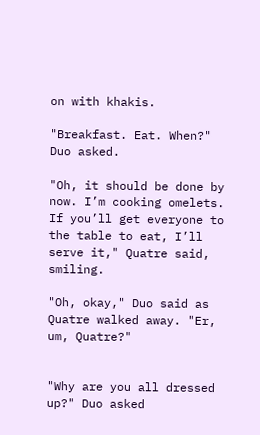on with khakis.

"Breakfast. Eat. When?" Duo asked.

"Oh, it should be done by now. I’m cooking omelets. If you’ll get everyone to the table to eat, I’ll serve it," Quatre said, smiling.

"Oh, okay," Duo said as Quatre walked away. "Er, um, Quatre?"


"Why are you all dressed up?" Duo asked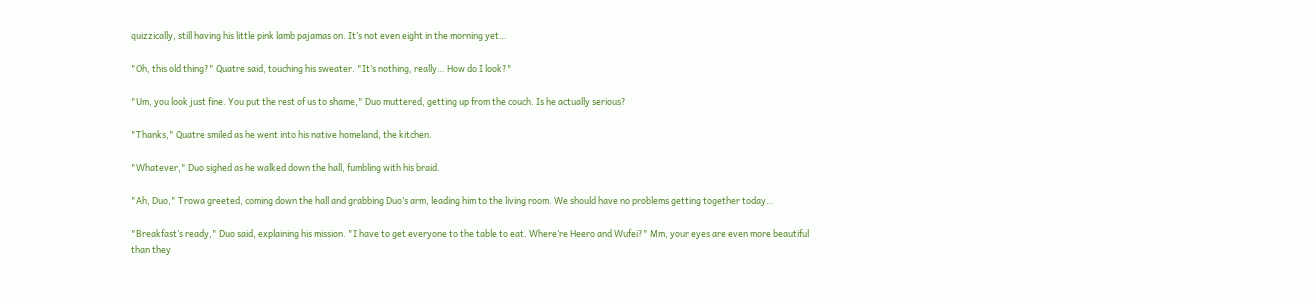quizzically, still having his little pink lamb pajamas on. It’s not even eight in the morning yet…

"Oh, this old thing?" Quatre said, touching his sweater. "It’s nothing, really… How do I look?"

"Um, you look just fine. You put the rest of us to shame," Duo muttered, getting up from the couch. Is he actually serious?

"Thanks," Quatre smiled as he went into his native homeland, the kitchen.

"Whatever," Duo sighed as he walked down the hall, fumbling with his braid.

"Ah, Duo," Trowa greeted, coming down the hall and grabbing Duo’s arm, leading him to the living room. We should have no problems getting together today…

"Breakfast’s ready," Duo said, explaining his mission. "I have to get everyone to the table to eat. Where’re Heero and Wufei?" Mm, your eyes are even more beautiful than they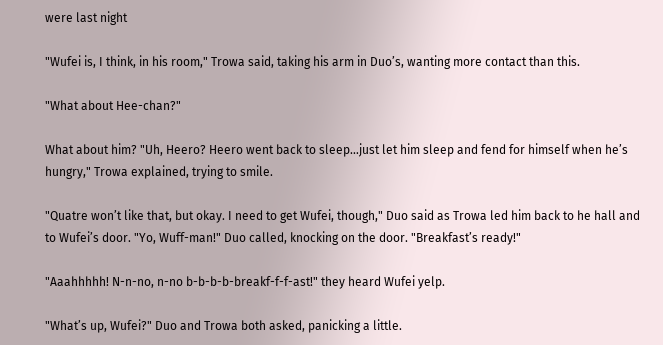were last night

"Wufei is, I think, in his room," Trowa said, taking his arm in Duo’s, wanting more contact than this.

"What about Hee-chan?"

What about him? "Uh, Heero? Heero went back to sleep…just let him sleep and fend for himself when he’s hungry," Trowa explained, trying to smile.

"Quatre won’t like that, but okay. I need to get Wufei, though," Duo said as Trowa led him back to he hall and to Wufei’s door. "Yo, Wuff-man!" Duo called, knocking on the door. "Breakfast’s ready!"

"Aaahhhhh! N-n-no, n-no b-b-b-b-breakf-f-f-ast!" they heard Wufei yelp.

"What’s up, Wufei?" Duo and Trowa both asked, panicking a little.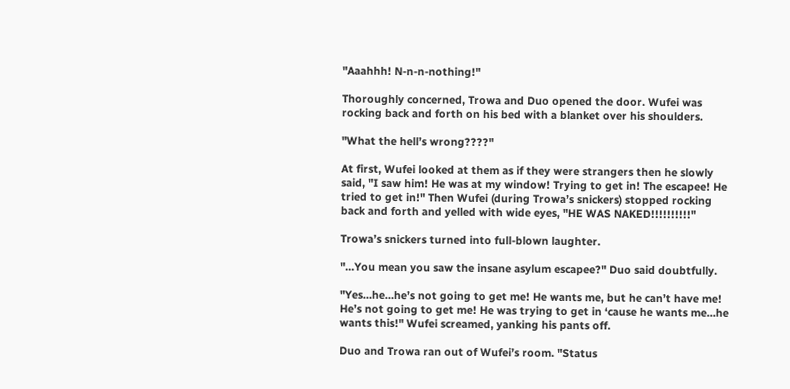"Aaahhh! N-n-n-nothing!"

Thoroughly concerned, Trowa and Duo opened the door. Wufei was rocking back and forth on his bed with a blanket over his shoulders.

"What the hell’s wrong????"

At first, Wufei looked at them as if they were strangers then he slowly said, "I saw him! He was at my window! Trying to get in! The escapee! He tried to get in!" Then Wufei (during Trowa’s snickers) stopped rocking back and forth and yelled with wide eyes, "HE WAS NAKED!!!!!!!!!!"

Trowa’s snickers turned into full-blown laughter.

"…You mean you saw the insane asylum escapee?" Duo said doubtfully.

"Yes…he…he’s not going to get me! He wants me, but he can’t have me! He’s not going to get me! He was trying to get in ‘cause he wants me…he wants this!" Wufei screamed, yanking his pants off.

Duo and Trowa ran out of Wufei’s room. "Status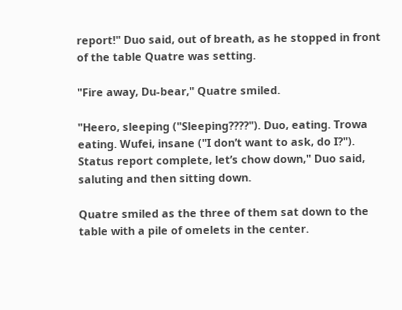report!" Duo said, out of breath, as he stopped in front of the table Quatre was setting.

"Fire away, Du-bear," Quatre smiled.

"Heero, sleeping ("Sleeping????"). Duo, eating. Trowa eating. Wufei, insane ("I don’t want to ask, do I?"). Status report complete, let’s chow down," Duo said, saluting and then sitting down.

Quatre smiled as the three of them sat down to the table with a pile of omelets in the center.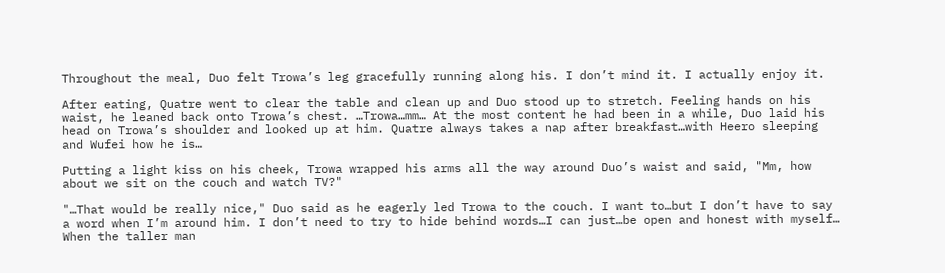Throughout the meal, Duo felt Trowa’s leg gracefully running along his. I don’t mind it. I actually enjoy it.

After eating, Quatre went to clear the table and clean up and Duo stood up to stretch. Feeling hands on his waist, he leaned back onto Trowa’s chest. …Trowa…mm… At the most content he had been in a while, Duo laid his head on Trowa’s shoulder and looked up at him. Quatre always takes a nap after breakfast…with Heero sleeping and Wufei how he is…

Putting a light kiss on his cheek, Trowa wrapped his arms all the way around Duo’s waist and said, "Mm, how about we sit on the couch and watch TV?"

"…That would be really nice," Duo said as he eagerly led Trowa to the couch. I want to…but I don’t have to say a word when I’m around him. I don’t need to try to hide behind words…I can just…be open and honest with myself… When the taller man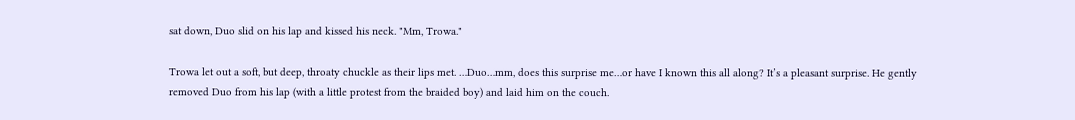sat down, Duo slid on his lap and kissed his neck. "Mm, Trowa."

Trowa let out a soft, but deep, throaty chuckle as their lips met. …Duo…mm, does this surprise me…or have I known this all along? It’s a pleasant surprise. He gently removed Duo from his lap (with a little protest from the braided boy) and laid him on the couch.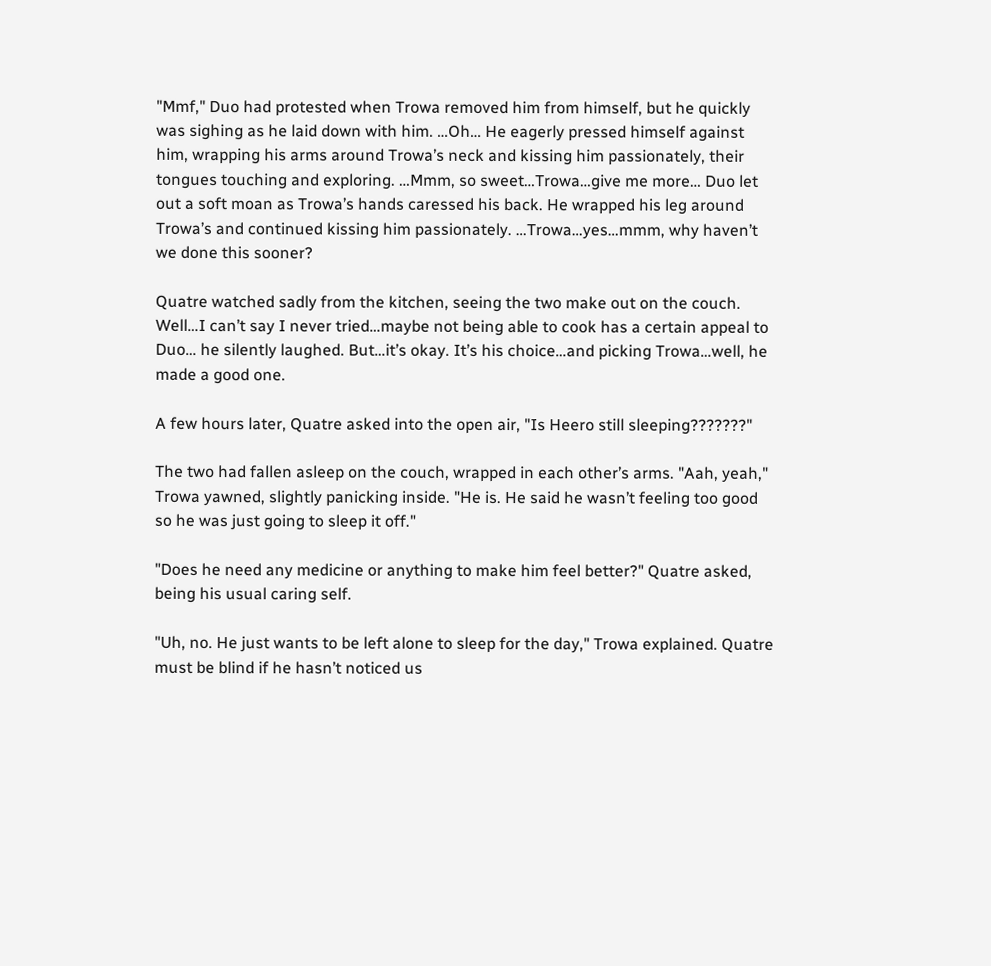"Mmf," Duo had protested when Trowa removed him from himself, but he quickly was sighing as he laid down with him. …Oh… He eagerly pressed himself against him, wrapping his arms around Trowa’s neck and kissing him passionately, their tongues touching and exploring. …Mmm, so sweet…Trowa…give me more… Duo let out a soft moan as Trowa’s hands caressed his back. He wrapped his leg around Trowa’s and continued kissing him passionately. …Trowa…yes…mmm, why haven’t we done this sooner?

Quatre watched sadly from the kitchen, seeing the two make out on the couch. Well…I can’t say I never tried…maybe not being able to cook has a certain appeal to Duo… he silently laughed. But…it’s okay. It’s his choice…and picking Trowa…well, he made a good one.

A few hours later, Quatre asked into the open air, "Is Heero still sleeping???????"

The two had fallen asleep on the couch, wrapped in each other’s arms. "Aah, yeah," Trowa yawned, slightly panicking inside. "He is. He said he wasn’t feeling too good so he was just going to sleep it off."

"Does he need any medicine or anything to make him feel better?" Quatre asked, being his usual caring self.

"Uh, no. He just wants to be left alone to sleep for the day," Trowa explained. Quatre must be blind if he hasn’t noticed us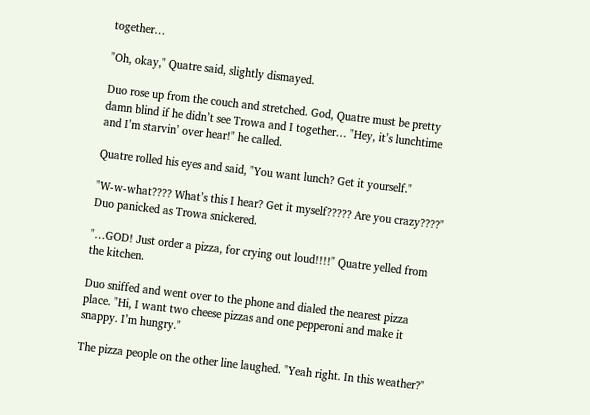together…

"Oh, okay," Quatre said, slightly dismayed.

Duo rose up from the couch and stretched. God, Quatre must be pretty damn blind if he didn’t see Trowa and I together… "Hey, it’s lunchtime and I’m starvin’ over hear!" he called.

Quatre rolled his eyes and said, "You want lunch? Get it yourself."

"W-w-what???? What’s this I hear? Get it myself????? Are you crazy????" Duo panicked as Trowa snickered.

"…GOD! Just order a pizza, for crying out loud!!!!" Quatre yelled from the kitchen.

Duo sniffed and went over to the phone and dialed the nearest pizza place. "Hi, I want two cheese pizzas and one pepperoni and make it snappy. I’m hungry."

The pizza people on the other line laughed. "Yeah right. In this weather?"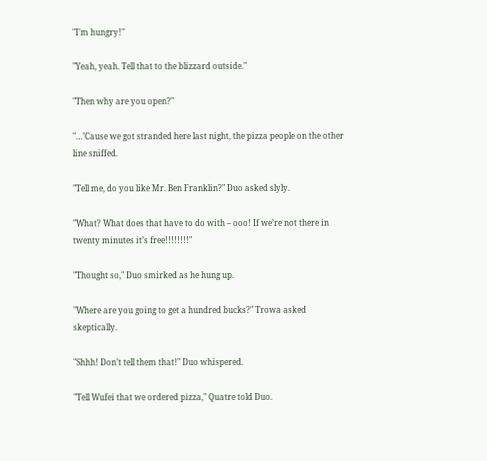"I’m hungry!"

"Yeah, yeah. Tell that to the blizzard outside."

"Then why are you open?"

"…’Cause we got stranded here last night, the pizza people on the other line sniffed.

"Tell me, do you like Mr. Ben Franklin?" Duo asked slyly.

"What? What does that have to do with – ooo! If we’re not there in twenty minutes it’s free!!!!!!!!"

"Thought so," Duo smirked as he hung up.

"Where are you going to get a hundred bucks?" Trowa asked skeptically.

"Shhh! Don’t tell them that!" Duo whispered.

"Tell Wufei that we ordered pizza," Quatre told Duo.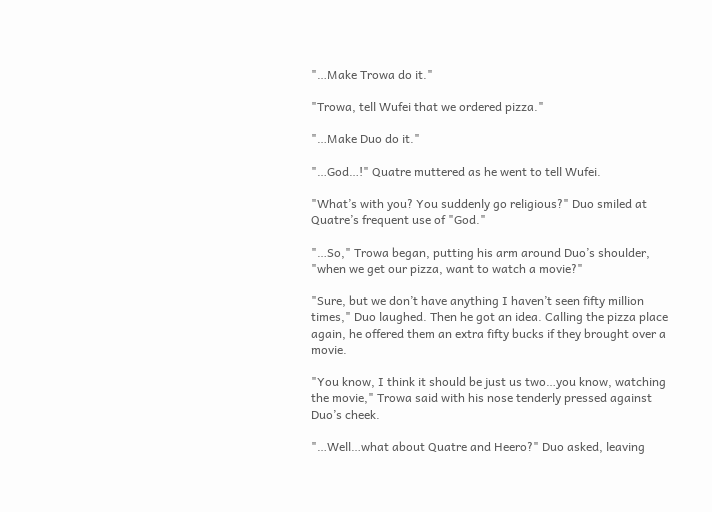"…Make Trowa do it."

"Trowa, tell Wufei that we ordered pizza."

"…Make Duo do it."

"…God…!" Quatre muttered as he went to tell Wufei.

"What’s with you? You suddenly go religious?" Duo smiled at Quatre’s frequent use of "God."

"…So," Trowa began, putting his arm around Duo’s shoulder, "when we get our pizza, want to watch a movie?"

"Sure, but we don’t have anything I haven’t seen fifty million times," Duo laughed. Then he got an idea. Calling the pizza place again, he offered them an extra fifty bucks if they brought over a movie.

"You know, I think it should be just us two…you know, watching the movie," Trowa said with his nose tenderly pressed against Duo’s cheek.

"…Well…what about Quatre and Heero?" Duo asked, leaving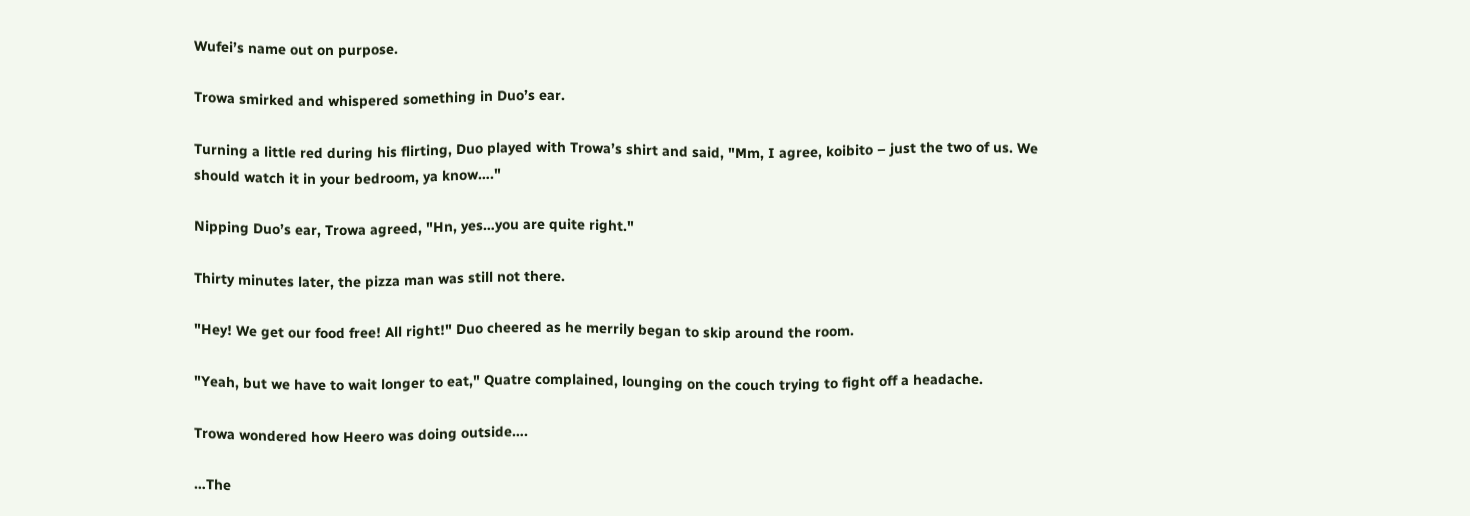Wufei’s name out on purpose.

Trowa smirked and whispered something in Duo’s ear.

Turning a little red during his flirting, Duo played with Trowa’s shirt and said, "Mm, I agree, koibito – just the two of us. We should watch it in your bedroom, ya know…."

Nipping Duo’s ear, Trowa agreed, "Hn, yes…you are quite right."

Thirty minutes later, the pizza man was still not there.

"Hey! We get our food free! All right!" Duo cheered as he merrily began to skip around the room.

"Yeah, but we have to wait longer to eat," Quatre complained, lounging on the couch trying to fight off a headache.

Trowa wondered how Heero was doing outside….

…The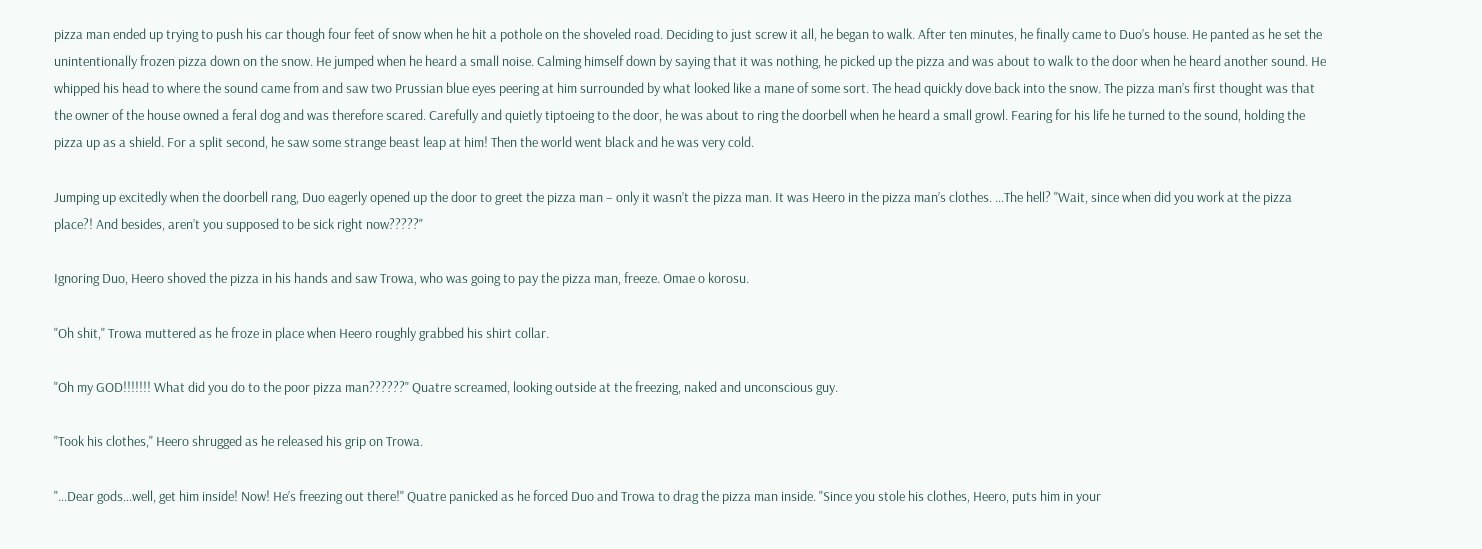pizza man ended up trying to push his car though four feet of snow when he hit a pothole on the shoveled road. Deciding to just screw it all, he began to walk. After ten minutes, he finally came to Duo’s house. He panted as he set the unintentionally frozen pizza down on the snow. He jumped when he heard a small noise. Calming himself down by saying that it was nothing, he picked up the pizza and was about to walk to the door when he heard another sound. He whipped his head to where the sound came from and saw two Prussian blue eyes peering at him surrounded by what looked like a mane of some sort. The head quickly dove back into the snow. The pizza man’s first thought was that the owner of the house owned a feral dog and was therefore scared. Carefully and quietly tiptoeing to the door, he was about to ring the doorbell when he heard a small growl. Fearing for his life he turned to the sound, holding the pizza up as a shield. For a split second, he saw some strange beast leap at him! Then the world went black and he was very cold.

Jumping up excitedly when the doorbell rang, Duo eagerly opened up the door to greet the pizza man – only it wasn’t the pizza man. It was Heero in the pizza man’s clothes. …The hell? "Wait, since when did you work at the pizza place?! And besides, aren’t you supposed to be sick right now?????"

Ignoring Duo, Heero shoved the pizza in his hands and saw Trowa, who was going to pay the pizza man, freeze. Omae o korosu.

"Oh shit," Trowa muttered as he froze in place when Heero roughly grabbed his shirt collar.

"Oh my GOD!!!!!!! What did you do to the poor pizza man??????" Quatre screamed, looking outside at the freezing, naked and unconscious guy.

"Took his clothes," Heero shrugged as he released his grip on Trowa.

"…Dear gods…well, get him inside! Now! He’s freezing out there!" Quatre panicked as he forced Duo and Trowa to drag the pizza man inside. "Since you stole his clothes, Heero, puts him in your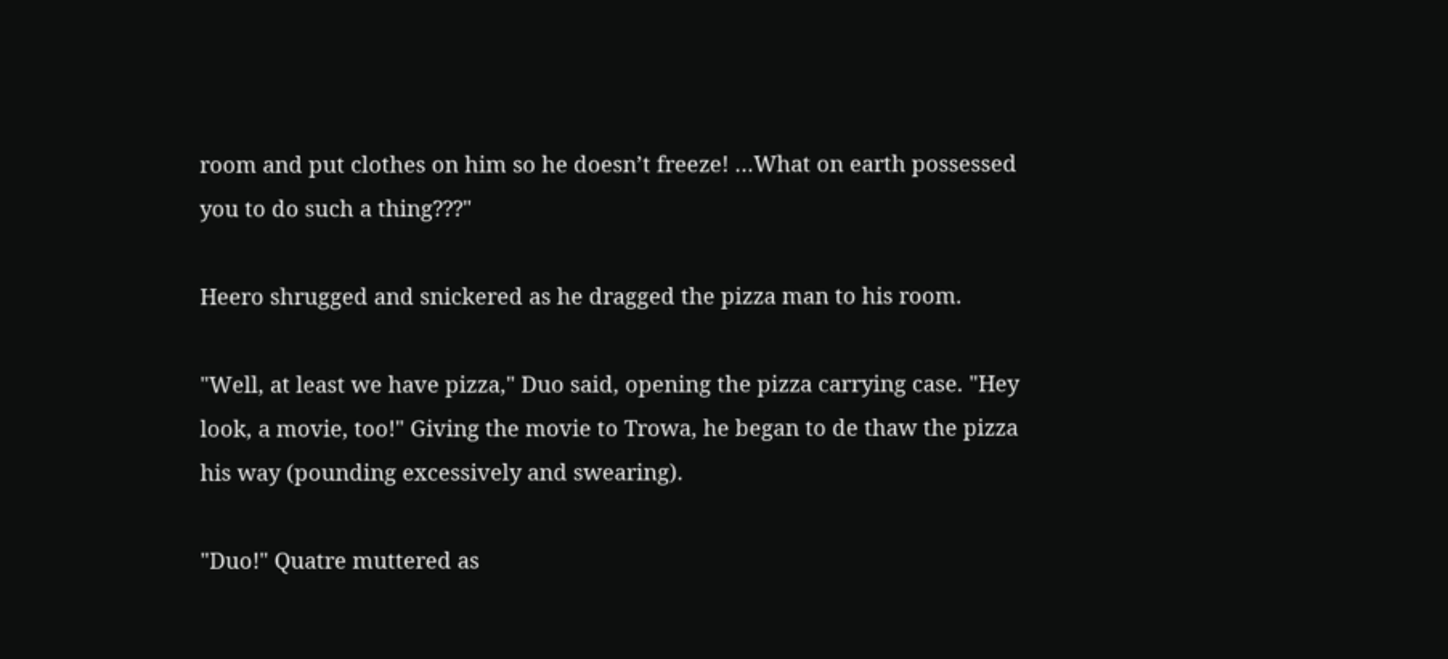room and put clothes on him so he doesn’t freeze! …What on earth possessed you to do such a thing???"

Heero shrugged and snickered as he dragged the pizza man to his room.

"Well, at least we have pizza," Duo said, opening the pizza carrying case. "Hey look, a movie, too!" Giving the movie to Trowa, he began to de thaw the pizza his way (pounding excessively and swearing).

"Duo!" Quatre muttered as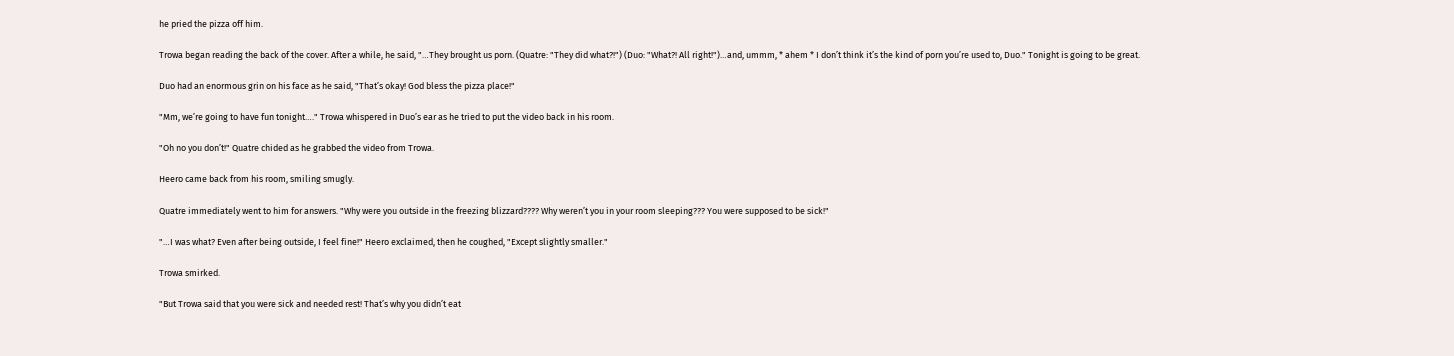he pried the pizza off him.

Trowa began reading the back of the cover. After a while, he said, "…They brought us porn. (Quatre: "They did what?!") (Duo: "What?! All right!")…and, ummm, * ahem * I don’t think it’s the kind of porn you’re used to, Duo." Tonight is going to be great.

Duo had an enormous grin on his face as he said, "That’s okay! God bless the pizza place!"

"Mm, we’re going to have fun tonight…." Trowa whispered in Duo’s ear as he tried to put the video back in his room.

"Oh no you don’t!" Quatre chided as he grabbed the video from Trowa.

Heero came back from his room, smiling smugly.

Quatre immediately went to him for answers. "Why were you outside in the freezing blizzard???? Why weren’t you in your room sleeping??? You were supposed to be sick!"

"…I was what? Even after being outside, I feel fine!" Heero exclaimed, then he coughed, "Except slightly smaller."

Trowa smirked.

"But Trowa said that you were sick and needed rest! That’s why you didn’t eat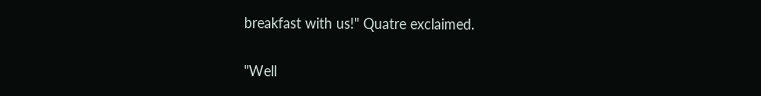breakfast with us!" Quatre exclaimed.

"Well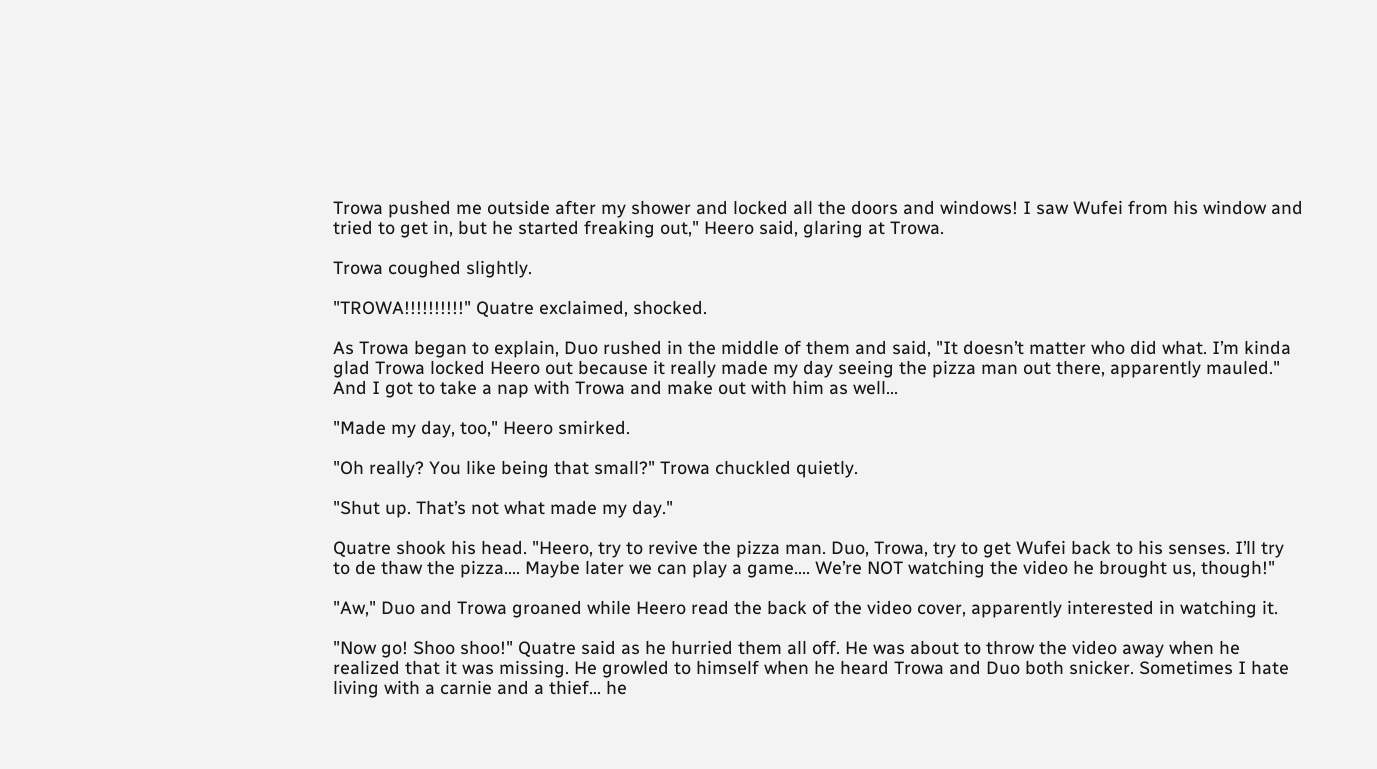Trowa pushed me outside after my shower and locked all the doors and windows! I saw Wufei from his window and tried to get in, but he started freaking out," Heero said, glaring at Trowa.

Trowa coughed slightly.

"TROWA!!!!!!!!!!" Quatre exclaimed, shocked.

As Trowa began to explain, Duo rushed in the middle of them and said, "It doesn’t matter who did what. I’m kinda glad Trowa locked Heero out because it really made my day seeing the pizza man out there, apparently mauled." And I got to take a nap with Trowa and make out with him as well…

"Made my day, too," Heero smirked.

"Oh really? You like being that small?" Trowa chuckled quietly.

"Shut up. That’s not what made my day."

Quatre shook his head. "Heero, try to revive the pizza man. Duo, Trowa, try to get Wufei back to his senses. I’ll try to de thaw the pizza…. Maybe later we can play a game…. We’re NOT watching the video he brought us, though!"

"Aw," Duo and Trowa groaned while Heero read the back of the video cover, apparently interested in watching it.

"Now go! Shoo shoo!" Quatre said as he hurried them all off. He was about to throw the video away when he realized that it was missing. He growled to himself when he heard Trowa and Duo both snicker. Sometimes I hate living with a carnie and a thief… he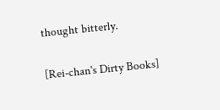thought bitterly.

[Rei-chan's Dirty Books]